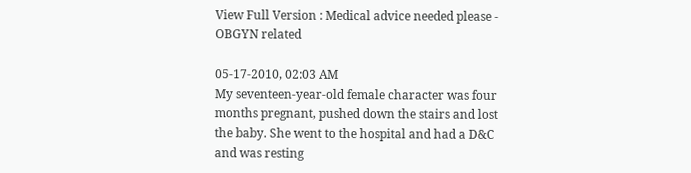View Full Version : Medical advice needed please - OBGYN related

05-17-2010, 02:03 AM
My seventeen-year-old female character was four months pregnant, pushed down the stairs and lost the baby. She went to the hospital and had a D&C and was resting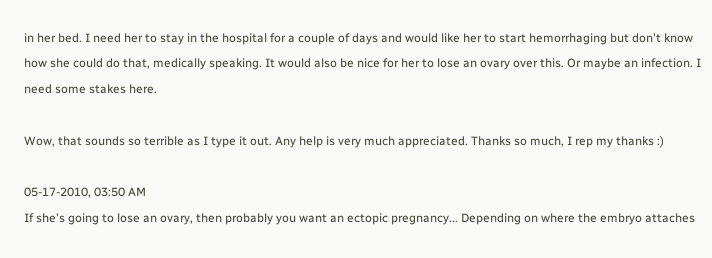in her bed. I need her to stay in the hospital for a couple of days and would like her to start hemorrhaging but don't know how she could do that, medically speaking. It would also be nice for her to lose an ovary over this. Or maybe an infection. I need some stakes here.

Wow, that sounds so terrible as I type it out. Any help is very much appreciated. Thanks so much, I rep my thanks :)

05-17-2010, 03:50 AM
If she's going to lose an ovary, then probably you want an ectopic pregnancy... Depending on where the embryo attaches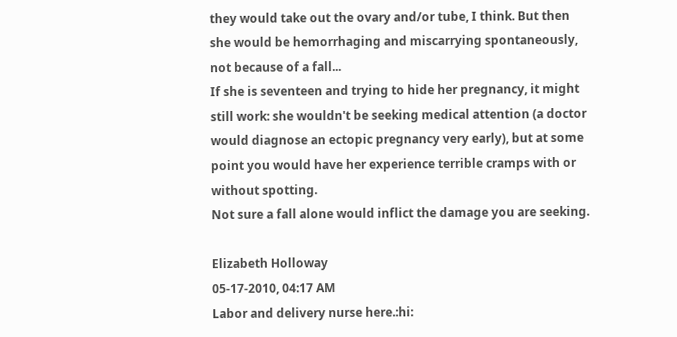they would take out the ovary and/or tube, I think. But then she would be hemorrhaging and miscarrying spontaneously, not because of a fall...
If she is seventeen and trying to hide her pregnancy, it might still work: she wouldn't be seeking medical attention (a doctor would diagnose an ectopic pregnancy very early), but at some point you would have her experience terrible cramps with or without spotting.
Not sure a fall alone would inflict the damage you are seeking.

Elizabeth Holloway
05-17-2010, 04:17 AM
Labor and delivery nurse here.:hi: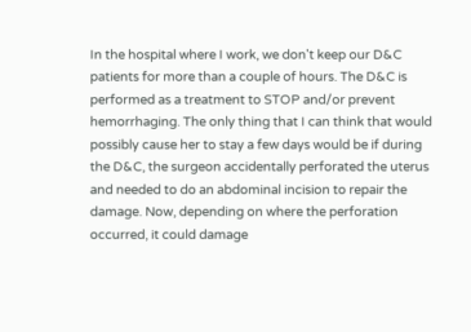In the hospital where I work, we don't keep our D&C patients for more than a couple of hours. The D&C is performed as a treatment to STOP and/or prevent hemorrhaging. The only thing that I can think that would possibly cause her to stay a few days would be if during the D&C, the surgeon accidentally perforated the uterus and needed to do an abdominal incision to repair the damage. Now, depending on where the perforation occurred, it could damage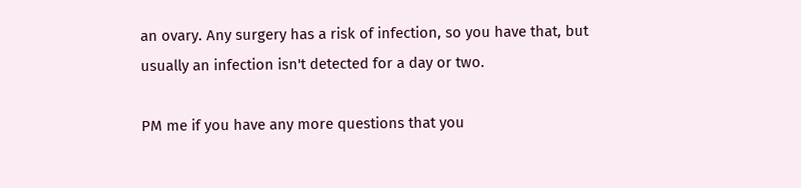an ovary. Any surgery has a risk of infection, so you have that, but usually an infection isn't detected for a day or two.

PM me if you have any more questions that you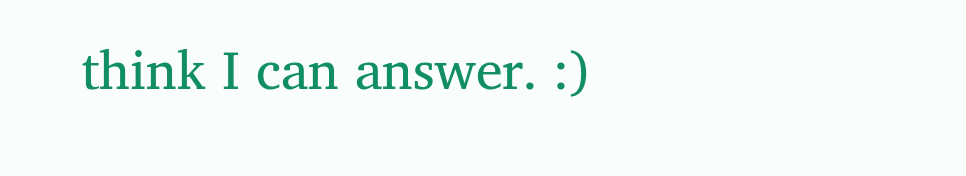think I can answer. :)